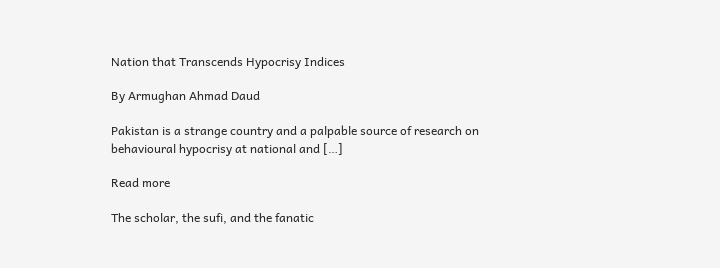Nation that Transcends Hypocrisy Indices

By Armughan Ahmad Daud

Pakistan is a strange country and a palpable source of research on behavioural hypocrisy at national and […]

Read more

The scholar, the sufi, and the fanatic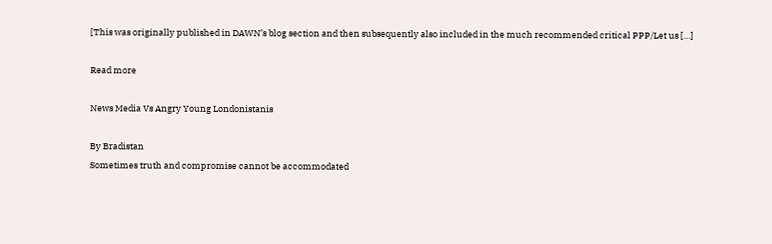[This was originally published in DAWN’s blog section and then subsequently also included in the much recommended critical PPP/Let us […]

Read more

News Media Vs Angry Young Londonistanis

By Bradistan
Sometimes truth and compromise cannot be accommodated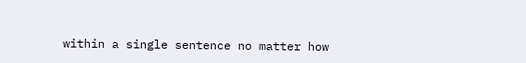within a single sentence no matter how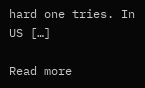hard one tries. In US […]

Read more